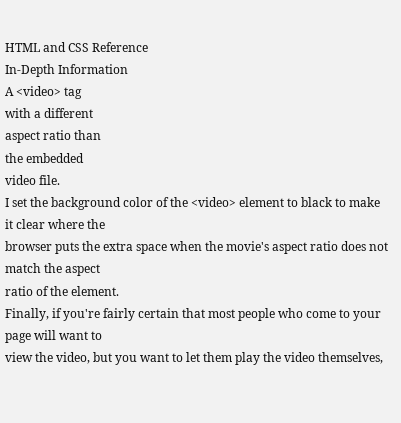HTML and CSS Reference
In-Depth Information
A <video> tag
with a different
aspect ratio than
the embedded
video file.
I set the background color of the <video> element to black to make it clear where the
browser puts the extra space when the movie's aspect ratio does not match the aspect
ratio of the element.
Finally, if you're fairly certain that most people who come to your page will want to
view the video, but you want to let them play the video themselves,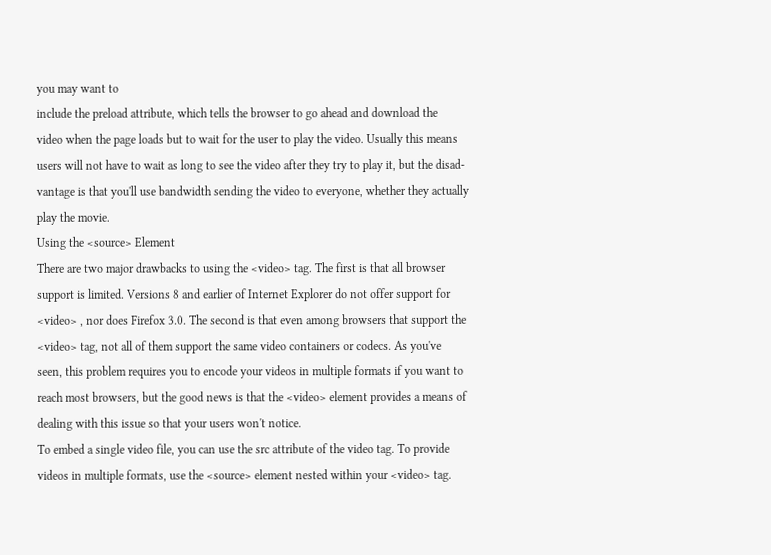you may want to
include the preload attribute, which tells the browser to go ahead and download the
video when the page loads but to wait for the user to play the video. Usually this means
users will not have to wait as long to see the video after they try to play it, but the disad-
vantage is that you'll use bandwidth sending the video to everyone, whether they actually
play the movie.
Using the <source> Element
There are two major drawbacks to using the <video> tag. The first is that all browser
support is limited. Versions 8 and earlier of Internet Explorer do not offer support for
<video> , nor does Firefox 3.0. The second is that even among browsers that support the
<video> tag, not all of them support the same video containers or codecs. As you've
seen, this problem requires you to encode your videos in multiple formats if you want to
reach most browsers, but the good news is that the <video> element provides a means of
dealing with this issue so that your users won't notice.
To embed a single video file, you can use the src attribute of the video tag. To provide
videos in multiple formats, use the <source> element nested within your <video> tag.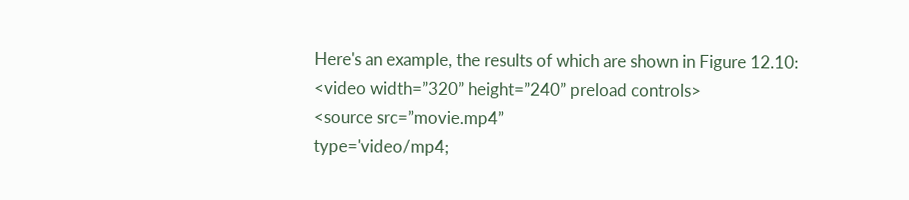Here's an example, the results of which are shown in Figure 12.10:
<video width=”320” height=”240” preload controls>
<source src=”movie.mp4”
type='video/mp4;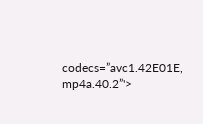codecs=”avc1.42E01E, mp4a.40.2”'>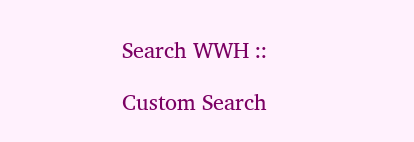Search WWH ::

Custom Search